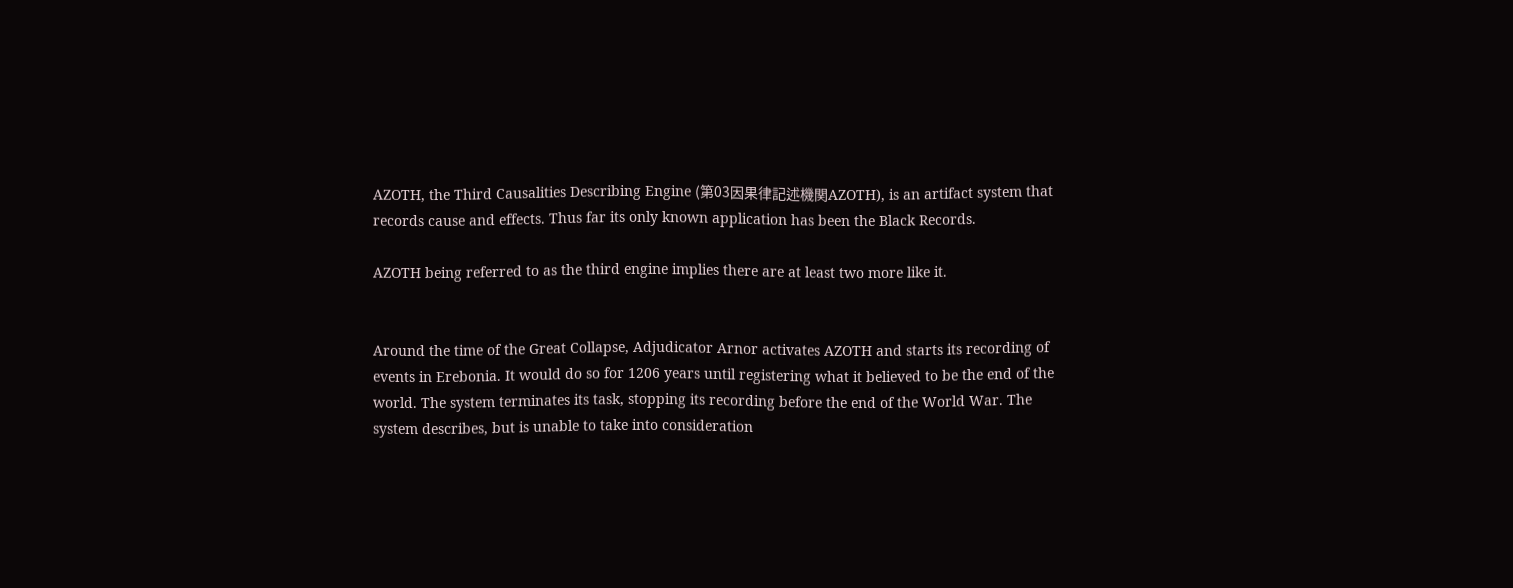AZOTH, the Third Causalities Describing Engine (第03因果律記述機関AZOTH), is an artifact system that records cause and effects. Thus far its only known application has been the Black Records.

AZOTH being referred to as the third engine implies there are at least two more like it.


Around the time of the Great Collapse, Adjudicator Arnor activates AZOTH and starts its recording of events in Erebonia. It would do so for 1206 years until registering what it believed to be the end of the world. The system terminates its task, stopping its recording before the end of the World War. The system describes, but is unable to take into consideration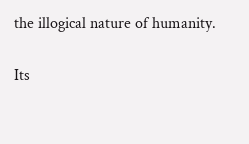the illogical nature of humanity.

Its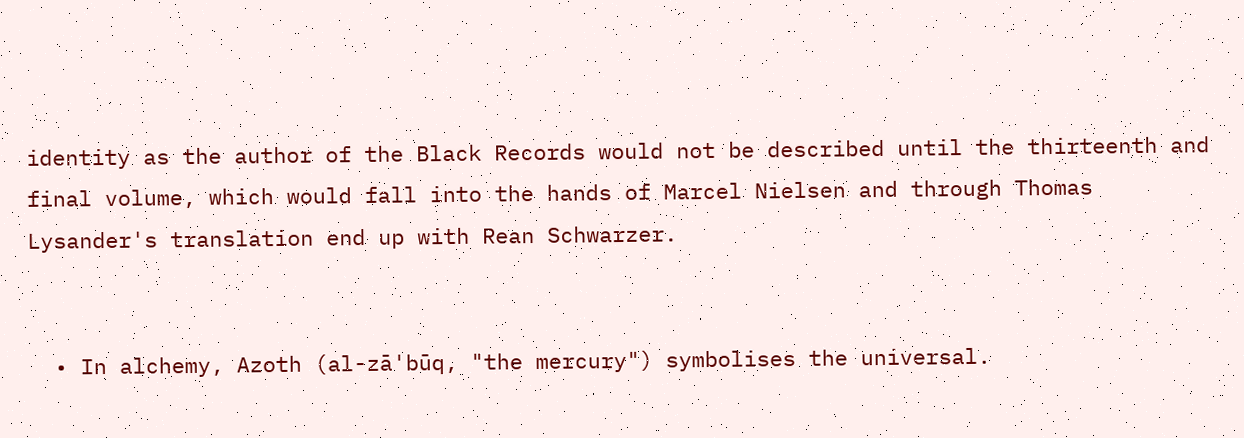identity as the author of the Black Records would not be described until the thirteenth and final volume, which would fall into the hands of Marcel Nielsen and through Thomas Lysander's translation end up with Rean Schwarzer.


  • In alchemy, Azoth (al-zā'būq, "the mercury") symbolises the universal.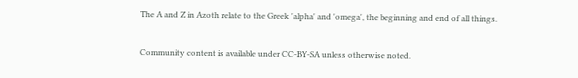The A and Z in Azoth relate to the Greek 'alpha' and 'omega', the beginning and end of all things.

Community content is available under CC-BY-SA unless otherwise noted.